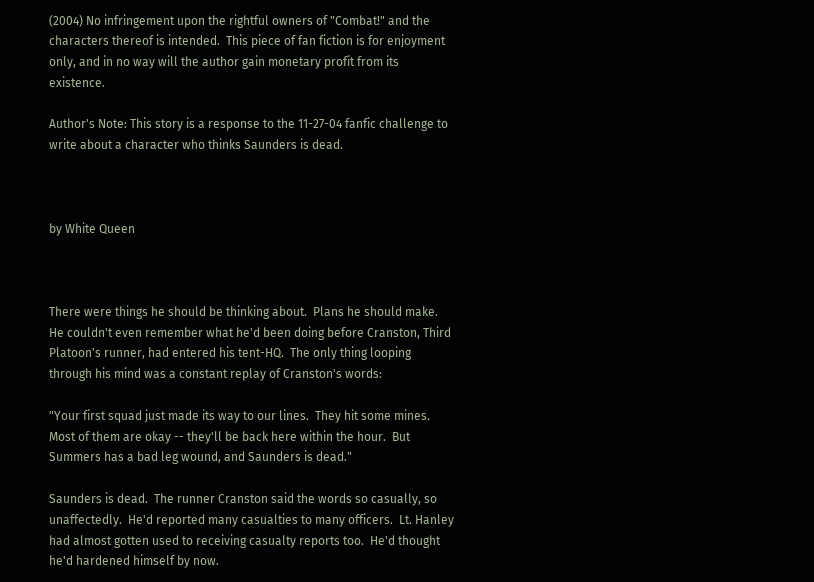(2004) No infringement upon the rightful owners of "Combat!" and the characters thereof is intended.  This piece of fan fiction is for enjoyment only, and in no way will the author gain monetary profit from its existence.

Author's Note: This story is a response to the 11-27-04 fanfic challenge to write about a character who thinks Saunders is dead.



by White Queen



There were things he should be thinking about.  Plans he should make.  He couldn't even remember what he'd been doing before Cranston, Third Platoon's runner, had entered his tent-HQ.  The only thing looping through his mind was a constant replay of Cranston's words:

"Your first squad just made its way to our lines.  They hit some mines.  Most of them are okay -- they'll be back here within the hour.  But Summers has a bad leg wound, and Saunders is dead."

Saunders is dead.  The runner Cranston said the words so casually, so unaffectedly.  He'd reported many casualties to many officers.  Lt. Hanley had almost gotten used to receiving casualty reports too.  He'd thought he'd hardened himself by now.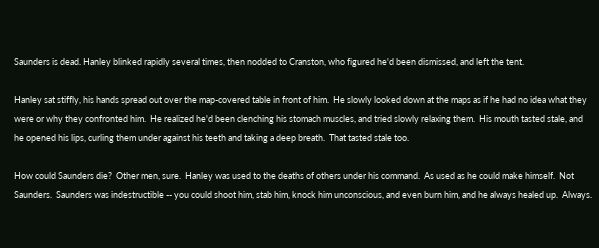Saunders is dead. Hanley blinked rapidly several times, then nodded to Cranston, who figured he'd been dismissed, and left the tent.

Hanley sat stiffly, his hands spread out over the map-covered table in front of him.  He slowly looked down at the maps as if he had no idea what they were or why they confronted him.  He realized he'd been clenching his stomach muscles, and tried slowly relaxing them.  His mouth tasted stale, and he opened his lips, curling them under against his teeth and taking a deep breath.  That tasted stale too.

How could Saunders die?  Other men, sure.  Hanley was used to the deaths of others under his command.  As used as he could make himself.  Not Saunders.  Saunders was indestructible -- you could shoot him, stab him, knock him unconscious, and even burn him, and he always healed up.  Always.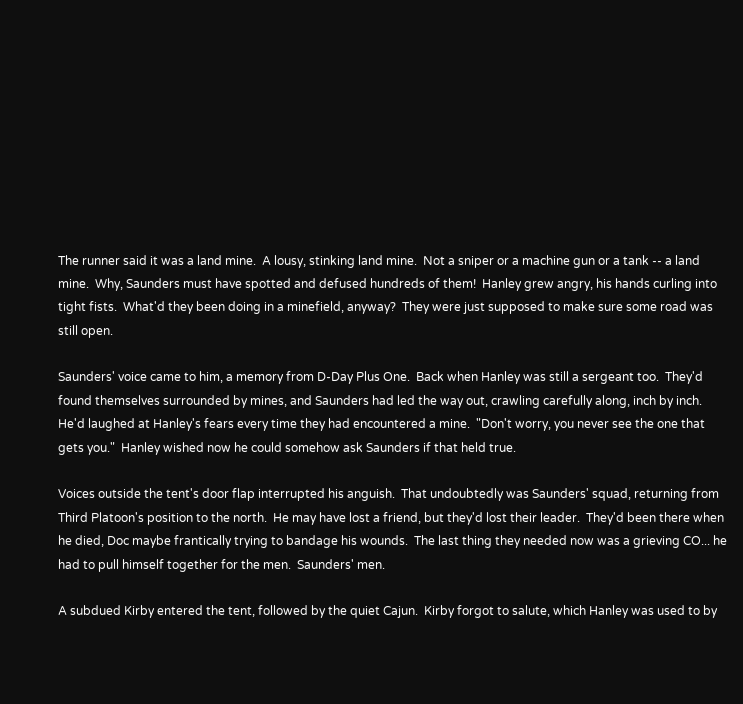The runner said it was a land mine.  A lousy, stinking land mine.  Not a sniper or a machine gun or a tank -- a land mine.  Why, Saunders must have spotted and defused hundreds of them!  Hanley grew angry, his hands curling into tight fists.  What'd they been doing in a minefield, anyway?  They were just supposed to make sure some road was still open.

Saunders' voice came to him, a memory from D-Day Plus One.  Back when Hanley was still a sergeant too.  They'd found themselves surrounded by mines, and Saunders had led the way out, crawling carefully along, inch by inch.  He'd laughed at Hanley's fears every time they had encountered a mine.  "Don't worry, you never see the one that gets you."  Hanley wished now he could somehow ask Saunders if that held true.

Voices outside the tent's door flap interrupted his anguish.  That undoubtedly was Saunders' squad, returning from Third Platoon's position to the north.  He may have lost a friend, but they'd lost their leader.  They'd been there when he died, Doc maybe frantically trying to bandage his wounds.  The last thing they needed now was a grieving CO... he had to pull himself together for the men.  Saunders' men.

A subdued Kirby entered the tent, followed by the quiet Cajun.  Kirby forgot to salute, which Hanley was used to by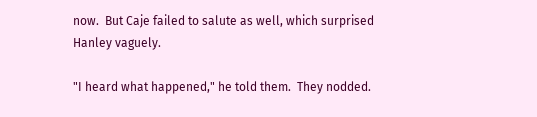now.  But Caje failed to salute as well, which surprised Hanley vaguely.

"I heard what happened," he told them.  They nodded.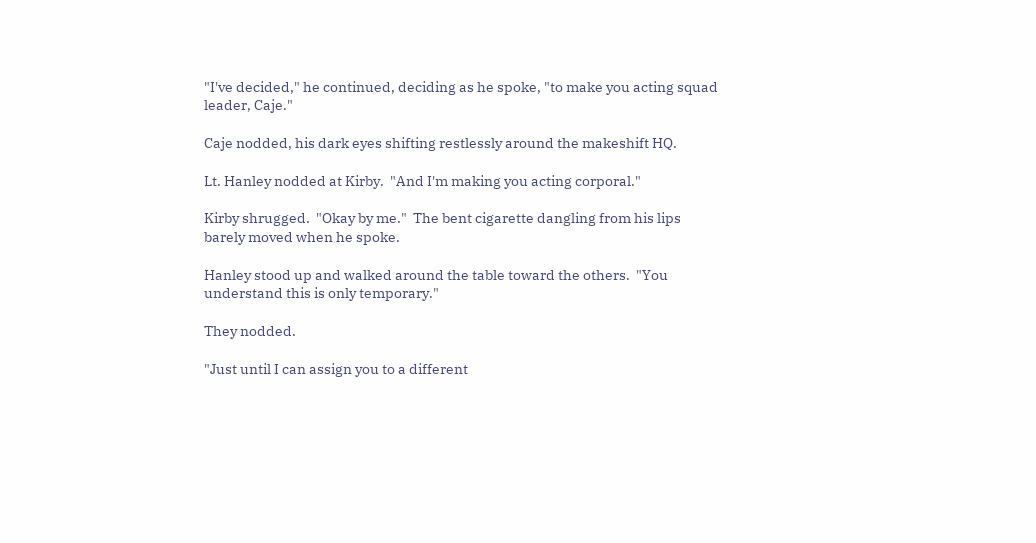"I've decided," he continued, deciding as he spoke, "to make you acting squad leader, Caje."

Caje nodded, his dark eyes shifting restlessly around the makeshift HQ.

Lt. Hanley nodded at Kirby.  "And I'm making you acting corporal."

Kirby shrugged.  "Okay by me."  The bent cigarette dangling from his lips barely moved when he spoke.

Hanley stood up and walked around the table toward the others.  "You understand this is only temporary."

They nodded.

"Just until I can assign you to a different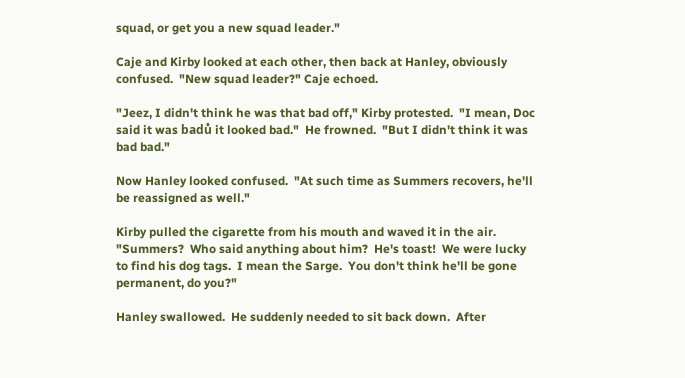squad, or get you a new squad leader."

Caje and Kirby looked at each other, then back at Hanley, obviously confused.  "New squad leader?" Caje echoed.

"Jeez, I didn't think he was that bad off," Kirby protested.  "I mean, Doc said it was badů it looked bad."  He frowned.  "But I didn't think it was bad bad."

Now Hanley looked confused.  "At such time as Summers recovers, he'll be reassigned as well."

Kirby pulled the cigarette from his mouth and waved it in the air.  "Summers?  Who said anything about him?  He's toast!  We were lucky to find his dog tags.  I mean the Sarge.  You don't think he'll be gone permanent, do you?"

Hanley swallowed.  He suddenly needed to sit back down.  After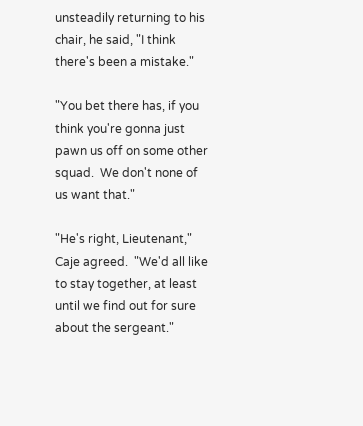unsteadily returning to his chair, he said, "I think there's been a mistake."

"You bet there has, if you think you're gonna just pawn us off on some other squad.  We don't none of us want that."

"He's right, Lieutenant," Caje agreed.  "We'd all like to stay together, at least until we find out for sure about the sergeant."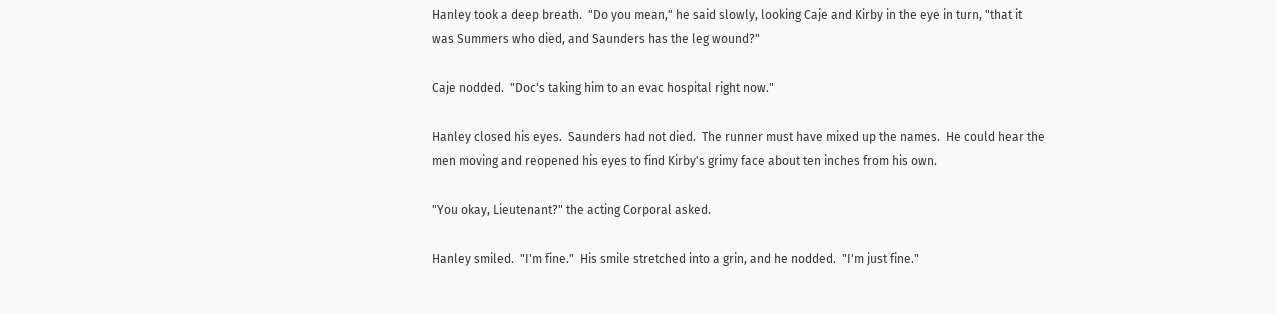Hanley took a deep breath.  "Do you mean," he said slowly, looking Caje and Kirby in the eye in turn, "that it was Summers who died, and Saunders has the leg wound?"

Caje nodded.  "Doc's taking him to an evac hospital right now."

Hanley closed his eyes.  Saunders had not died.  The runner must have mixed up the names.  He could hear the men moving and reopened his eyes to find Kirby's grimy face about ten inches from his own.

"You okay, Lieutenant?" the acting Corporal asked.

Hanley smiled.  "I'm fine."  His smile stretched into a grin, and he nodded.  "I'm just fine."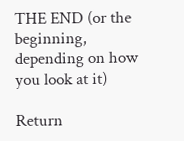THE END (or the beginning, depending on how you look at it)

Return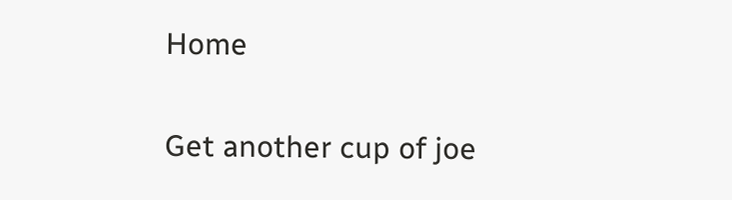Home

Get another cup of joe